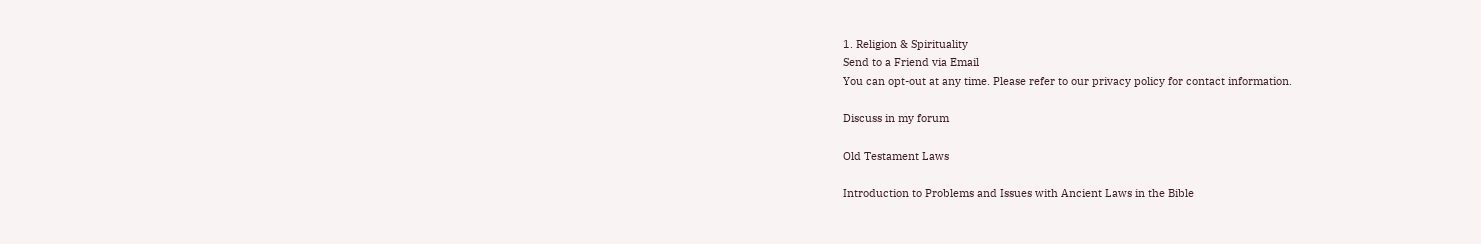1. Religion & Spirituality
Send to a Friend via Email
You can opt-out at any time. Please refer to our privacy policy for contact information.

Discuss in my forum

Old Testament Laws

Introduction to Problems and Issues with Ancient Laws in the Bible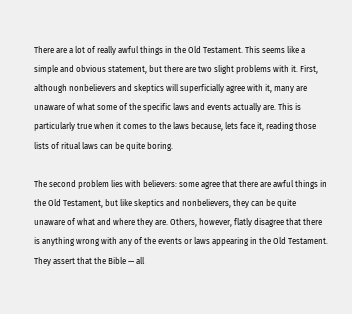There are a lot of really awful things in the Old Testament. This seems like a simple and obvious statement, but there are two slight problems with it. First, although nonbelievers and skeptics will superficially agree with it, many are unaware of what some of the specific laws and events actually are. This is particularly true when it comes to the laws because, lets face it, reading those lists of ritual laws can be quite boring.

The second problem lies with believers: some agree that there are awful things in the Old Testament, but like skeptics and nonbelievers, they can be quite unaware of what and where they are. Others, however, flatly disagree that there is anything wrong with any of the events or laws appearing in the Old Testament. They assert that the Bible — all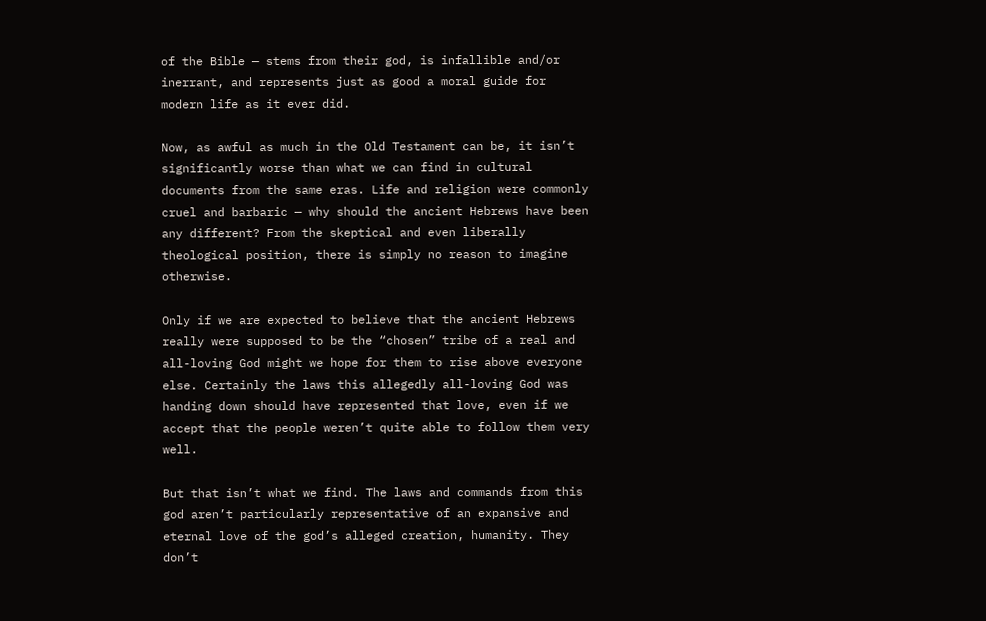of the Bible — stems from their god, is infallible and/or inerrant, and represents just as good a moral guide for modern life as it ever did.

Now, as awful as much in the Old Testament can be, it isn’t significantly worse than what we can find in cultural documents from the same eras. Life and religion were commonly cruel and barbaric — why should the ancient Hebrews have been any different? From the skeptical and even liberally theological position, there is simply no reason to imagine otherwise.

Only if we are expected to believe that the ancient Hebrews really were supposed to be the “chosen” tribe of a real and all-loving God might we hope for them to rise above everyone else. Certainly the laws this allegedly all-loving God was handing down should have represented that love, even if we accept that the people weren’t quite able to follow them very well.

But that isn’t what we find. The laws and commands from this god aren’t particularly representative of an expansive and eternal love of the god’s alleged creation, humanity. They don’t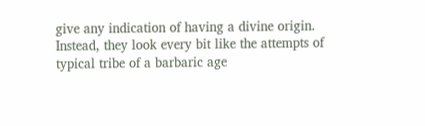give any indication of having a divine origin. Instead, they look every bit like the attempts of typical tribe of a barbaric age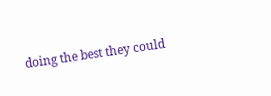doing the best they could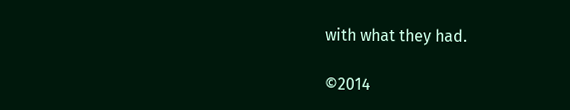with what they had.

©2014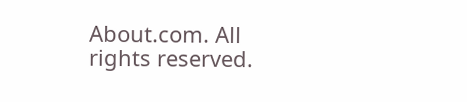About.com. All rights reserved.